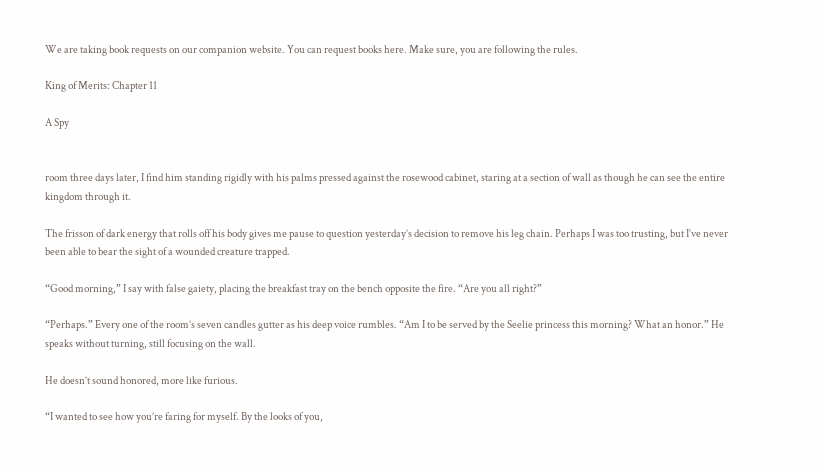We are taking book requests on our companion website. You can request books here. Make sure, you are following the rules.

King of Merits: Chapter 11

A Spy


room three days later, I find him standing rigidly with his palms pressed against the rosewood cabinet, staring at a section of wall as though he can see the entire kingdom through it.

The frisson of dark energy that rolls off his body gives me pause to question yesterday’s decision to remove his leg chain. Perhaps I was too trusting, but I’ve never been able to bear the sight of a wounded creature trapped.

“Good morning,” I say with false gaiety, placing the breakfast tray on the bench opposite the fire. “Are you all right?”

“Perhaps.” Every one of the room’s seven candles gutter as his deep voice rumbles. “Am I to be served by the Seelie princess this morning? What an honor.” He speaks without turning, still focusing on the wall.

He doesn’t sound honored, more like furious.

“I wanted to see how you’re faring for myself. By the looks of you,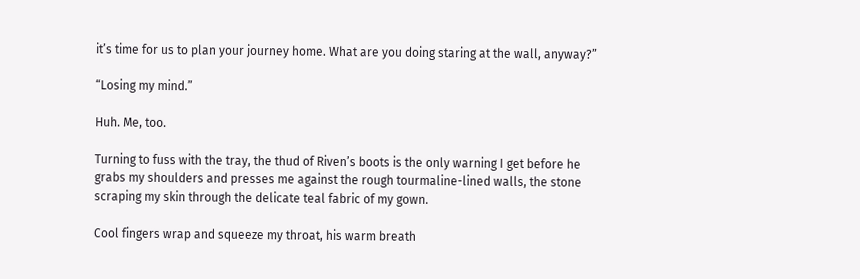it’s time for us to plan your journey home. What are you doing staring at the wall, anyway?”

“Losing my mind.”

Huh. Me, too.

Turning to fuss with the tray, the thud of Riven’s boots is the only warning I get before he grabs my shoulders and presses me against the rough tourmaline-lined walls, the stone scraping my skin through the delicate teal fabric of my gown.

Cool fingers wrap and squeeze my throat, his warm breath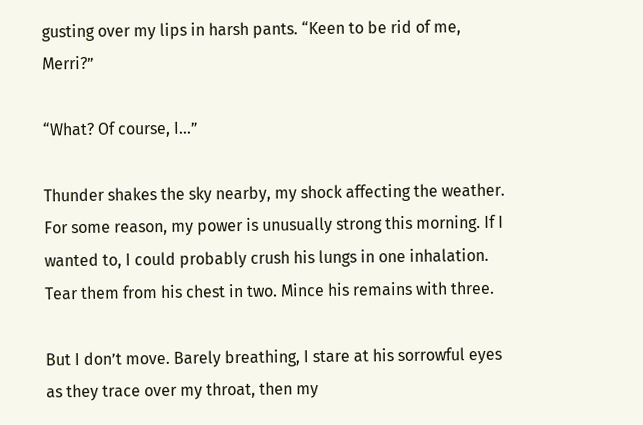gusting over my lips in harsh pants. “Keen to be rid of me, Merri?”

“What? Of course, I…”

Thunder shakes the sky nearby, my shock affecting the weather. For some reason, my power is unusually strong this morning. If I wanted to, I could probably crush his lungs in one inhalation. Tear them from his chest in two. Mince his remains with three.

But I don’t move. Barely breathing, I stare at his sorrowful eyes as they trace over my throat, then my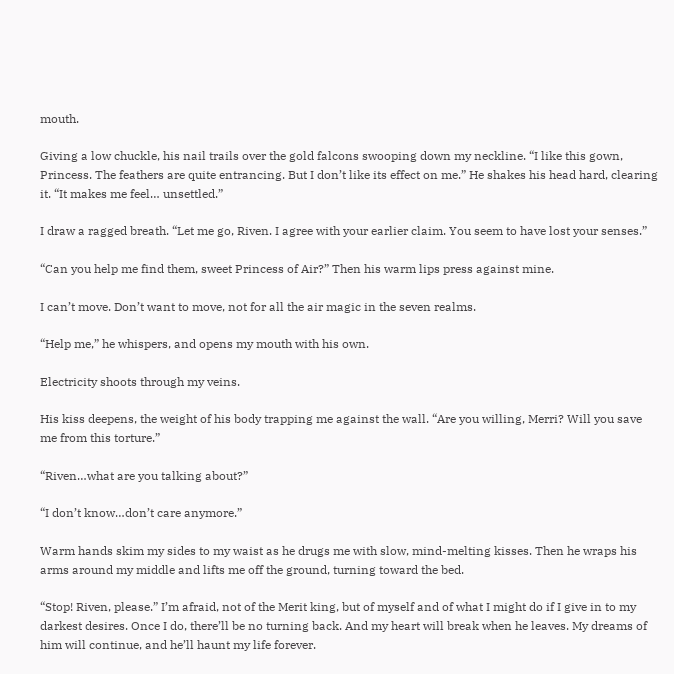mouth.

Giving a low chuckle, his nail trails over the gold falcons swooping down my neckline. “I like this gown, Princess. The feathers are quite entrancing. But I don’t like its effect on me.” He shakes his head hard, clearing it. “It makes me feel… unsettled.”

I draw a ragged breath. “Let me go, Riven. I agree with your earlier claim. You seem to have lost your senses.”

“Can you help me find them, sweet Princess of Air?” Then his warm lips press against mine.

I can’t move. Don’t want to move, not for all the air magic in the seven realms.

“Help me,” he whispers, and opens my mouth with his own.

Electricity shoots through my veins.

His kiss deepens, the weight of his body trapping me against the wall. “Are you willing, Merri? Will you save me from this torture.”

“Riven…what are you talking about?”

“I don’t know…don’t care anymore.”

Warm hands skim my sides to my waist as he drugs me with slow, mind-melting kisses. Then he wraps his arms around my middle and lifts me off the ground, turning toward the bed.

“Stop! Riven, please.” I’m afraid, not of the Merit king, but of myself and of what I might do if I give in to my darkest desires. Once I do, there’ll be no turning back. And my heart will break when he leaves. My dreams of him will continue, and he’ll haunt my life forever.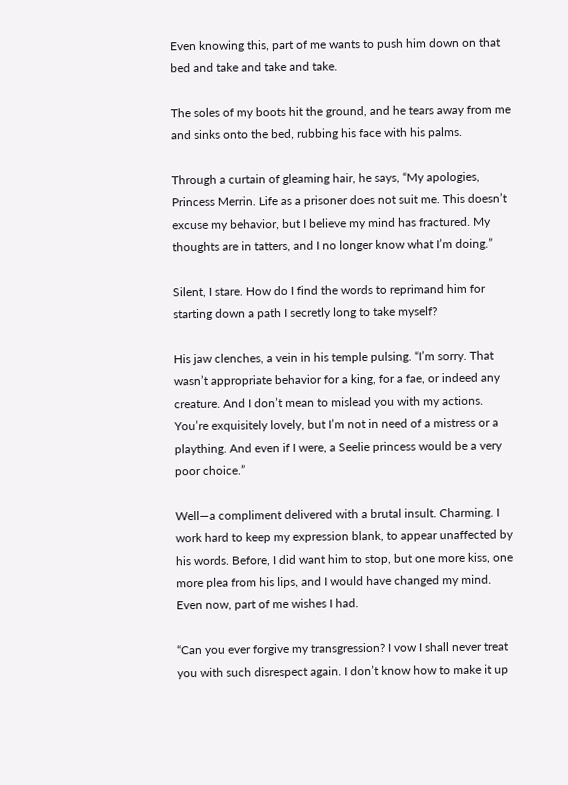Even knowing this, part of me wants to push him down on that bed and take and take and take.

The soles of my boots hit the ground, and he tears away from me and sinks onto the bed, rubbing his face with his palms.

Through a curtain of gleaming hair, he says, “My apologies, Princess Merrin. Life as a prisoner does not suit me. This doesn’t excuse my behavior, but I believe my mind has fractured. My thoughts are in tatters, and I no longer know what I’m doing.”

Silent, I stare. How do I find the words to reprimand him for starting down a path I secretly long to take myself?

His jaw clenches, a vein in his temple pulsing. “I’m sorry. That wasn’t appropriate behavior for a king, for a fae, or indeed any creature. And I don’t mean to mislead you with my actions. You’re exquisitely lovely, but I’m not in need of a mistress or a plaything. And even if I were, a Seelie princess would be a very poor choice.”

Well—a compliment delivered with a brutal insult. Charming. I work hard to keep my expression blank, to appear unaffected by his words. Before, I did want him to stop, but one more kiss, one more plea from his lips, and I would have changed my mind. Even now, part of me wishes I had.

“Can you ever forgive my transgression? I vow I shall never treat you with such disrespect again. I don’t know how to make it up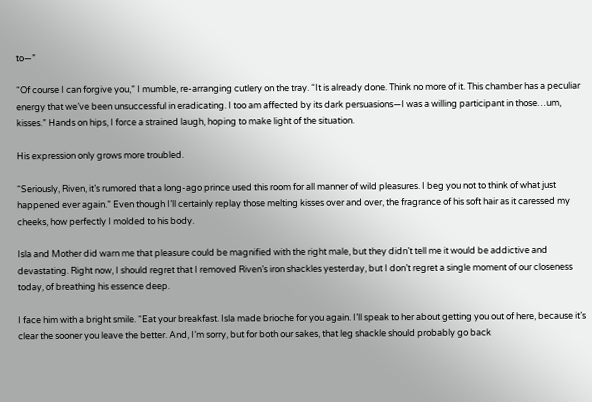to—”

“Of course I can forgive you,” I mumble, re-arranging cutlery on the tray. “It is already done. Think no more of it. This chamber has a peculiar energy that we’ve been unsuccessful in eradicating. I too am affected by its dark persuasions—I was a willing participant in those…um, kisses.” Hands on hips, I force a strained laugh, hoping to make light of the situation.

His expression only grows more troubled.

“Seriously, Riven, it’s rumored that a long-ago prince used this room for all manner of wild pleasures. I beg you not to think of what just happened ever again.” Even though I’ll certainly replay those melting kisses over and over, the fragrance of his soft hair as it caressed my cheeks, how perfectly I molded to his body.

Isla and Mother did warn me that pleasure could be magnified with the right male, but they didn’t tell me it would be addictive and devastating. Right now, I should regret that I removed Riven’s iron shackles yesterday, but I don’t regret a single moment of our closeness today, of breathing his essence deep.

I face him with a bright smile. “Eat your breakfast. Isla made brioche for you again. I’ll speak to her about getting you out of here, because it’s clear the sooner you leave the better. And, I’m sorry, but for both our sakes, that leg shackle should probably go back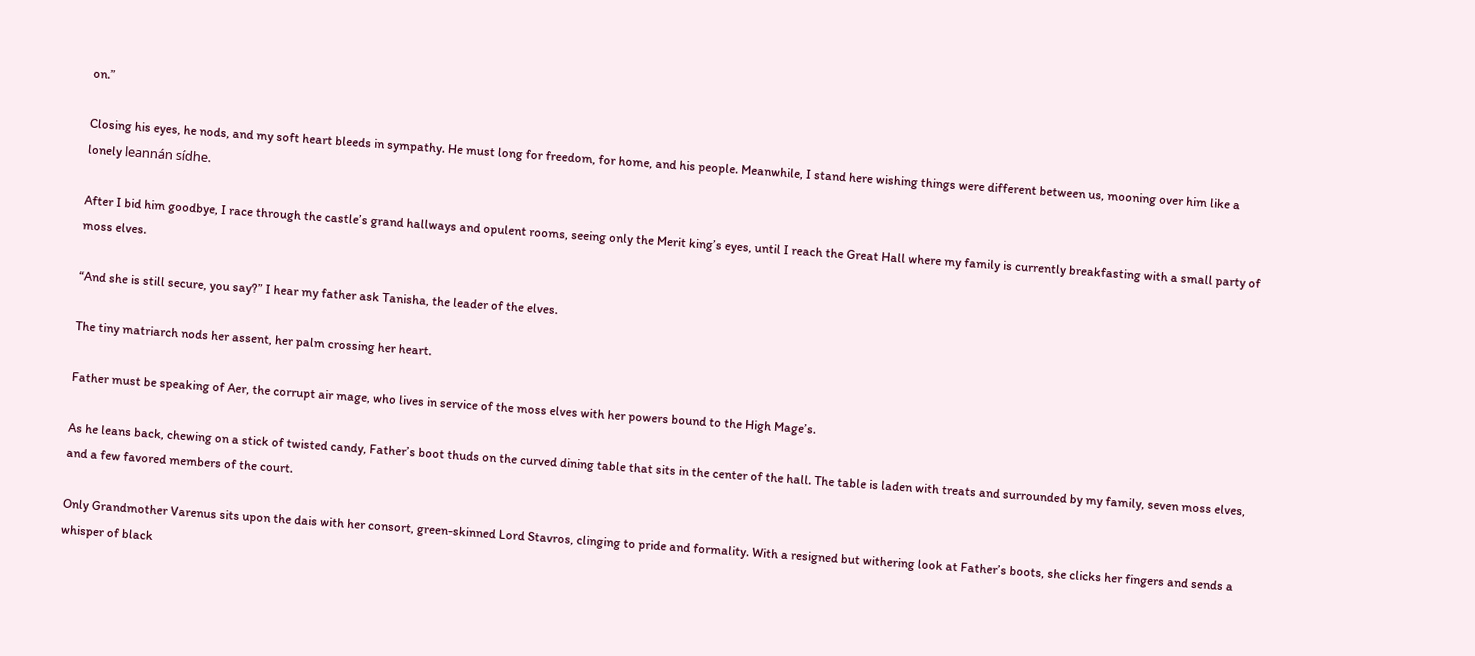on.”

Closing his eyes, he nods, and my soft heart bleeds in sympathy. He must long for freedom, for home, and his people. Meanwhile, I stand here wishing things were different between us, mooning over him like a lonely leannán sídhe.

After I bid him goodbye, I race through the castle’s grand hallways and opulent rooms, seeing only the Merit king’s eyes, until I reach the Great Hall where my family is currently breakfasting with a small party of moss elves.

“And she is still secure, you say?” I hear my father ask Tanisha, the leader of the elves.

The tiny matriarch nods her assent, her palm crossing her heart.

Father must be speaking of Aer, the corrupt air mage, who lives in service of the moss elves with her powers bound to the High Mage’s.

As he leans back, chewing on a stick of twisted candy, Father’s boot thuds on the curved dining table that sits in the center of the hall. The table is laden with treats and surrounded by my family, seven moss elves, and a few favored members of the court.

Only Grandmother Varenus sits upon the dais with her consort, green-skinned Lord Stavros, clinging to pride and formality. With a resigned but withering look at Father’s boots, she clicks her fingers and sends a whisper of black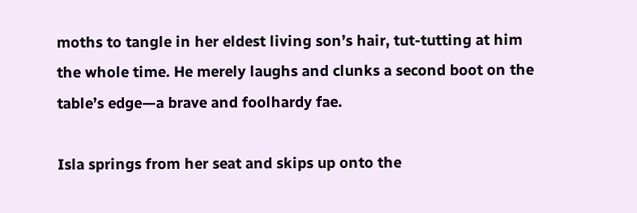moths to tangle in her eldest living son’s hair, tut-tutting at him the whole time. He merely laughs and clunks a second boot on the table’s edge—a brave and foolhardy fae.

Isla springs from her seat and skips up onto the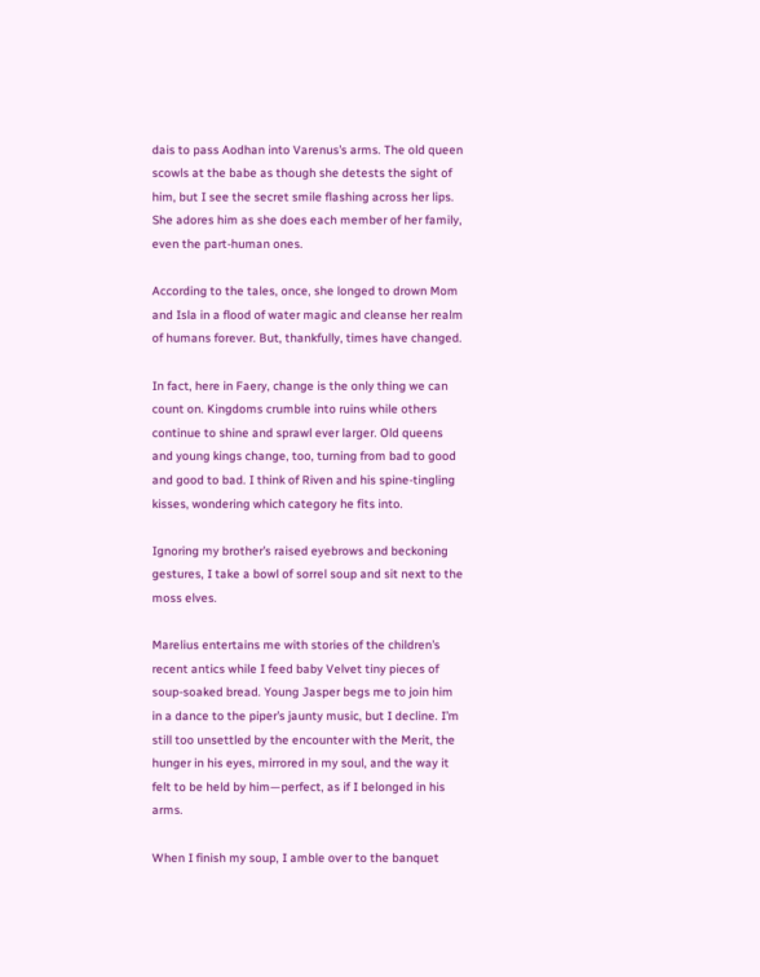dais to pass Aodhan into Varenus’s arms. The old queen scowls at the babe as though she detests the sight of him, but I see the secret smile flashing across her lips. She adores him as she does each member of her family, even the part-human ones.

According to the tales, once, she longed to drown Mom and Isla in a flood of water magic and cleanse her realm of humans forever. But, thankfully, times have changed.

In fact, here in Faery, change is the only thing we can count on. Kingdoms crumble into ruins while others continue to shine and sprawl ever larger. Old queens and young kings change, too, turning from bad to good and good to bad. I think of Riven and his spine-tingling kisses, wondering which category he fits into.

Ignoring my brother’s raised eyebrows and beckoning gestures, I take a bowl of sorrel soup and sit next to the moss elves.

Marelius entertains me with stories of the children’s recent antics while I feed baby Velvet tiny pieces of soup-soaked bread. Young Jasper begs me to join him in a dance to the piper’s jaunty music, but I decline. I’m still too unsettled by the encounter with the Merit, the hunger in his eyes, mirrored in my soul, and the way it felt to be held by him—perfect, as if I belonged in his arms.

When I finish my soup, I amble over to the banquet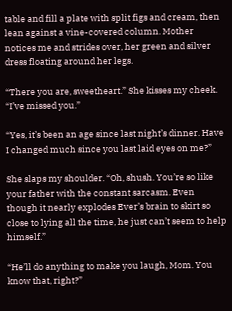table and fill a plate with split figs and cream, then lean against a vine-covered column. Mother notices me and strides over, her green and silver dress floating around her legs.

“There you are, sweetheart.” She kisses my cheek. “I’ve missed you.”

“Yes, it’s been an age since last night’s dinner. Have I changed much since you last laid eyes on me?”

She slaps my shoulder. “Oh, shush. You’re so like your father with the constant sarcasm. Even though it nearly explodes Ever’s brain to skirt so close to lying all the time, he just can’t seem to help himself.”

“He’ll do anything to make you laugh, Mom. You know that, right?”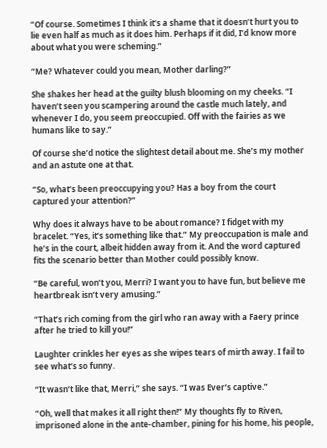“Of course. Sometimes I think it’s a shame that it doesn’t hurt you to lie even half as much as it does him. Perhaps if it did, I’d know more about what you were scheming.”

“Me? Whatever could you mean, Mother darling?”

She shakes her head at the guilty blush blooming on my cheeks. “I haven’t seen you scampering around the castle much lately, and whenever I do, you seem preoccupied. Off with the fairies as we humans like to say.”

Of course she’d notice the slightest detail about me. She’s my mother and an astute one at that.

“So, what’s been preoccupying you? Has a boy from the court captured your attention?”

Why does it always have to be about romance? I fidget with my bracelet. “Yes, it’s something like that.” My preoccupation is male and he’s in the court, albeit hidden away from it. And the word captured fits the scenario better than Mother could possibly know.

“Be careful, won’t you, Merri? I want you to have fun, but believe me heartbreak isn’t very amusing.”

“That’s rich coming from the girl who ran away with a Faery prince after he tried to kill you!”

Laughter crinkles her eyes as she wipes tears of mirth away. I fail to see what’s so funny.

“It wasn’t like that, Merri,” she says. “I was Ever’s captive.”

“Oh, well that makes it all right then!” My thoughts fly to Riven, imprisoned alone in the ante-chamber, pining for his home, his people,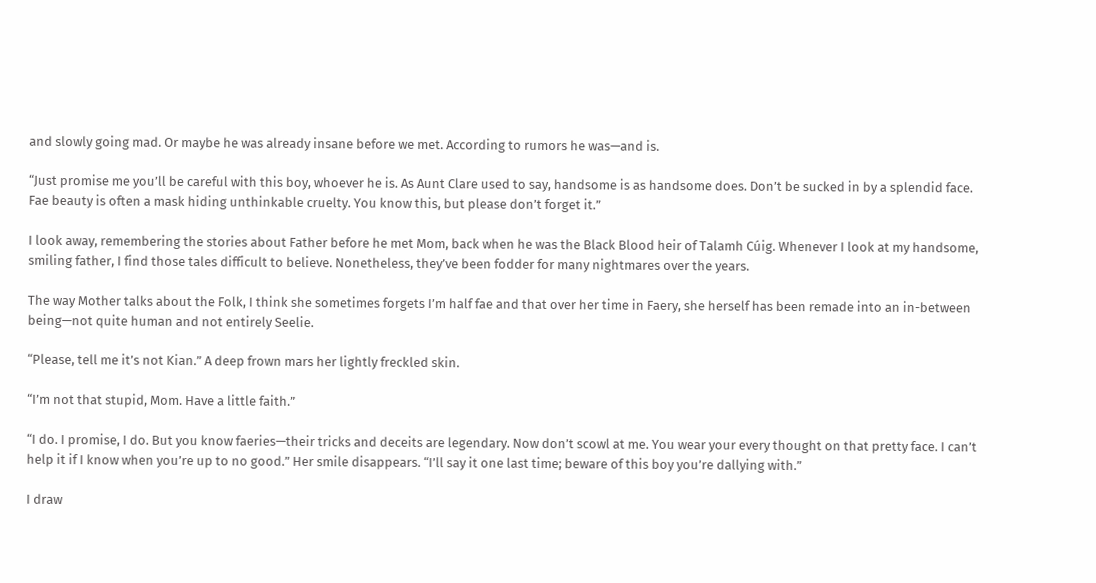and slowly going mad. Or maybe he was already insane before we met. According to rumors he was—and is.

“Just promise me you’ll be careful with this boy, whoever he is. As Aunt Clare used to say, handsome is as handsome does. Don’t be sucked in by a splendid face. Fae beauty is often a mask hiding unthinkable cruelty. You know this, but please don’t forget it.”

I look away, remembering the stories about Father before he met Mom, back when he was the Black Blood heir of Talamh Cúig. Whenever I look at my handsome, smiling father, I find those tales difficult to believe. Nonetheless, they’ve been fodder for many nightmares over the years.

The way Mother talks about the Folk, I think she sometimes forgets I’m half fae and that over her time in Faery, she herself has been remade into an in-between being—not quite human and not entirely Seelie.

“Please, tell me it’s not Kian.” A deep frown mars her lightly freckled skin.

“I’m not that stupid, Mom. Have a little faith.”

“I do. I promise, I do. But you know faeries—their tricks and deceits are legendary. Now don’t scowl at me. You wear your every thought on that pretty face. I can’t help it if I know when you’re up to no good.” Her smile disappears. “I’ll say it one last time; beware of this boy you’re dallying with.”

I draw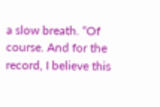a slow breath. “Of course. And for the record, I believe this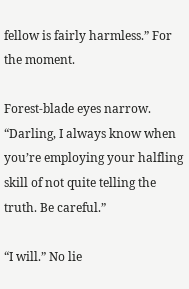fellow is fairly harmless.” For the moment.

Forest-blade eyes narrow. “Darling, I always know when you’re employing your halfling skill of not quite telling the truth. Be careful.”

“I will.” No lie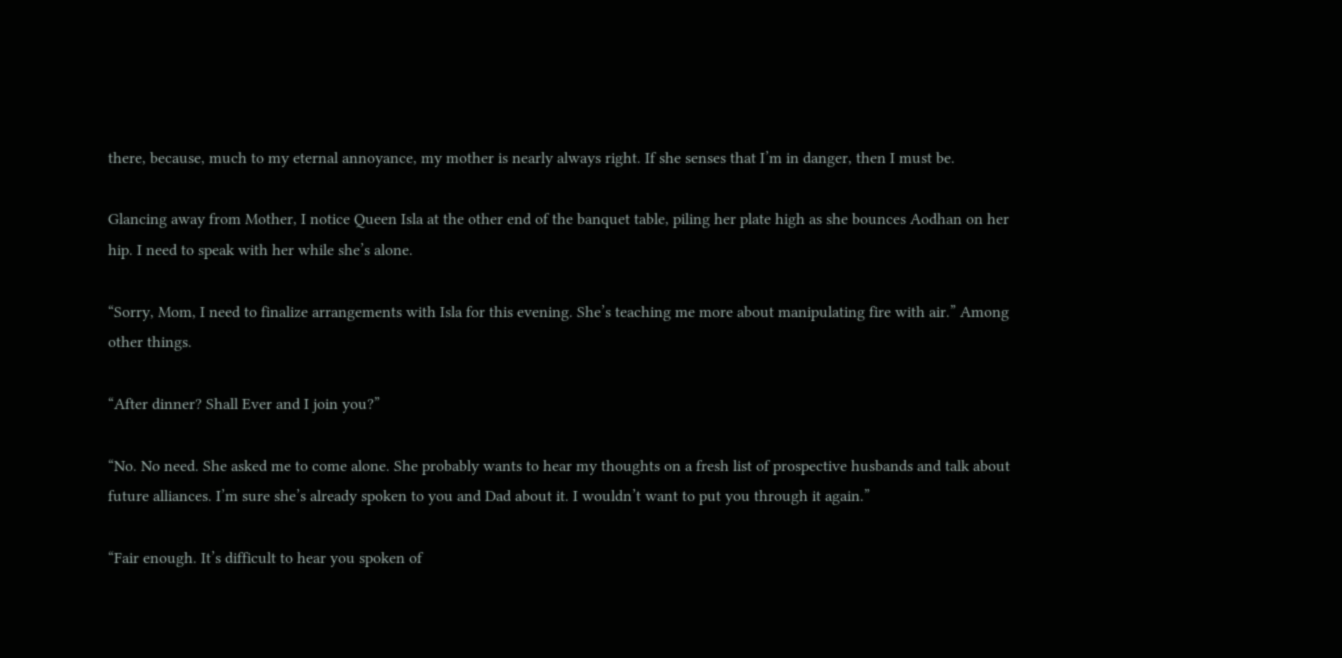there, because, much to my eternal annoyance, my mother is nearly always right. If she senses that I’m in danger, then I must be.

Glancing away from Mother, I notice Queen Isla at the other end of the banquet table, piling her plate high as she bounces Aodhan on her hip. I need to speak with her while she’s alone.

“Sorry, Mom, I need to finalize arrangements with Isla for this evening. She’s teaching me more about manipulating fire with air.” Among other things.

“After dinner? Shall Ever and I join you?”

“No. No need. She asked me to come alone. She probably wants to hear my thoughts on a fresh list of prospective husbands and talk about future alliances. I’m sure she’s already spoken to you and Dad about it. I wouldn’t want to put you through it again.”

“Fair enough. It’s difficult to hear you spoken of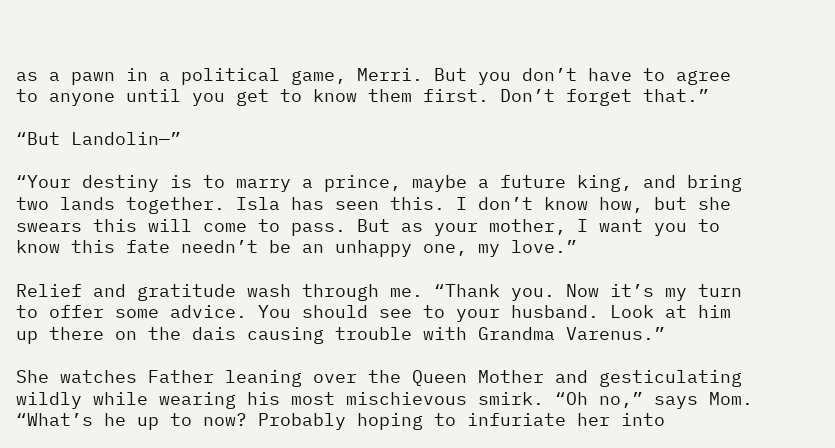as a pawn in a political game, Merri. But you don’t have to agree to anyone until you get to know them first. Don’t forget that.”

“But Landolin—”

“Your destiny is to marry a prince, maybe a future king, and bring two lands together. Isla has seen this. I don’t know how, but she swears this will come to pass. But as your mother, I want you to know this fate needn’t be an unhappy one, my love.”

Relief and gratitude wash through me. “Thank you. Now it’s my turn to offer some advice. You should see to your husband. Look at him up there on the dais causing trouble with Grandma Varenus.”

She watches Father leaning over the Queen Mother and gesticulating wildly while wearing his most mischievous smirk. “Oh no,” says Mom. “What’s he up to now? Probably hoping to infuriate her into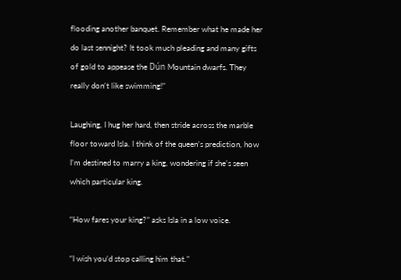flooding another banquet. Remember what he made her do last sennight? It took much pleading and many gifts of gold to appease the Dún Mountain dwarfs. They really don’t like swimming!”

Laughing, I hug her hard, then stride across the marble floor toward Isla. I think of the queen’s prediction, how I’m destined to marry a king, wondering if she’s seen which particular king.

“How fares your king?” asks Isla in a low voice.

“I wish you’d stop calling him that.”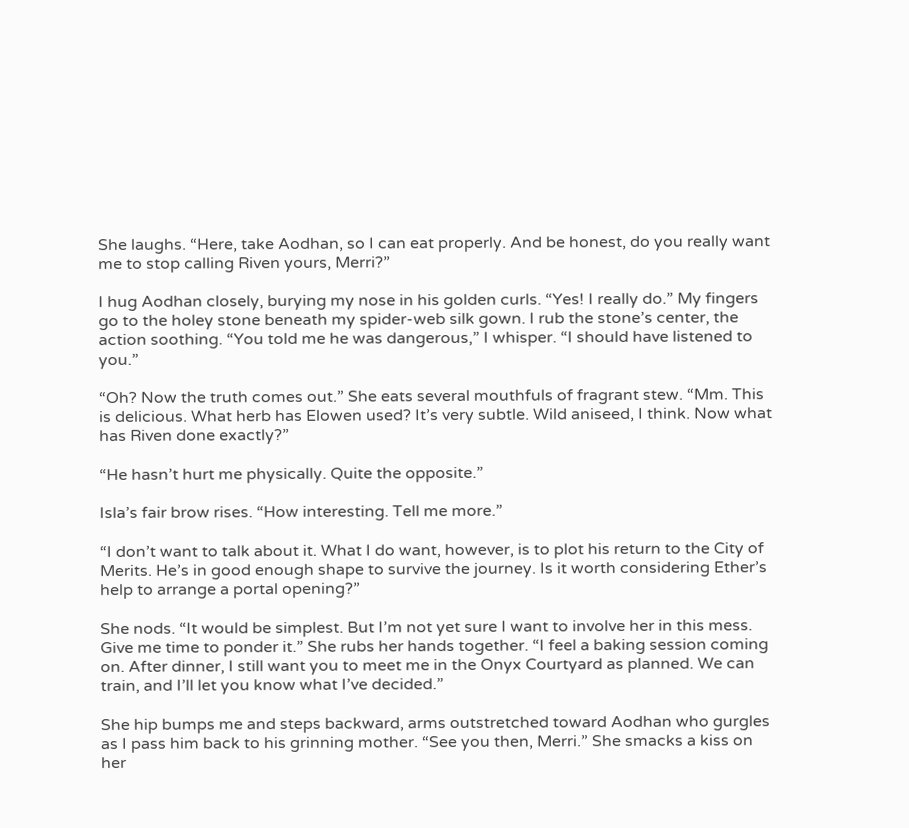She laughs. “Here, take Aodhan, so I can eat properly. And be honest, do you really want me to stop calling Riven yours, Merri?”

I hug Aodhan closely, burying my nose in his golden curls. “Yes! I really do.” My fingers go to the holey stone beneath my spider-web silk gown. I rub the stone’s center, the action soothing. “You told me he was dangerous,” I whisper. “I should have listened to you.”

“Oh? Now the truth comes out.” She eats several mouthfuls of fragrant stew. “Mm. This is delicious. What herb has Elowen used? It’s very subtle. Wild aniseed, I think. Now what has Riven done exactly?”

“He hasn’t hurt me physically. Quite the opposite.”

Isla’s fair brow rises. “How interesting. Tell me more.”

“I don’t want to talk about it. What I do want, however, is to plot his return to the City of Merits. He’s in good enough shape to survive the journey. Is it worth considering Ether’s help to arrange a portal opening?”

She nods. “It would be simplest. But I’m not yet sure I want to involve her in this mess. Give me time to ponder it.” She rubs her hands together. “I feel a baking session coming on. After dinner, I still want you to meet me in the Onyx Courtyard as planned. We can train, and I’ll let you know what I’ve decided.”

She hip bumps me and steps backward, arms outstretched toward Aodhan who gurgles as I pass him back to his grinning mother. “See you then, Merri.” She smacks a kiss on her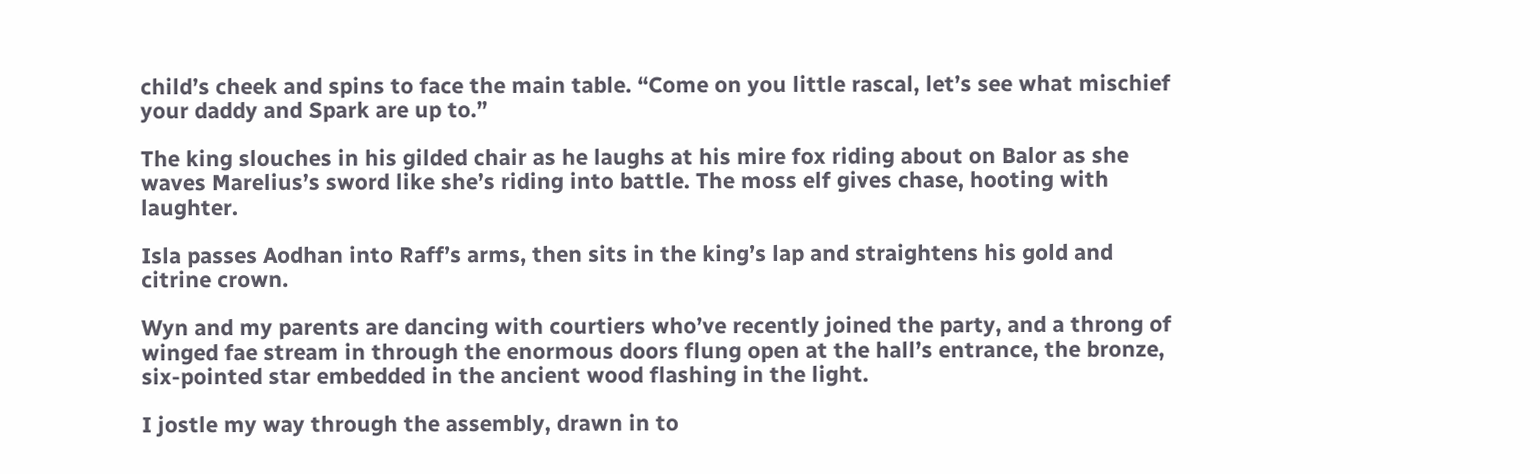child’s cheek and spins to face the main table. “Come on you little rascal, let’s see what mischief your daddy and Spark are up to.”

The king slouches in his gilded chair as he laughs at his mire fox riding about on Balor as she waves Marelius’s sword like she’s riding into battle. The moss elf gives chase, hooting with laughter.

Isla passes Aodhan into Raff’s arms, then sits in the king’s lap and straightens his gold and citrine crown.

Wyn and my parents are dancing with courtiers who’ve recently joined the party, and a throng of winged fae stream in through the enormous doors flung open at the hall’s entrance, the bronze, six-pointed star embedded in the ancient wood flashing in the light.

I jostle my way through the assembly, drawn in to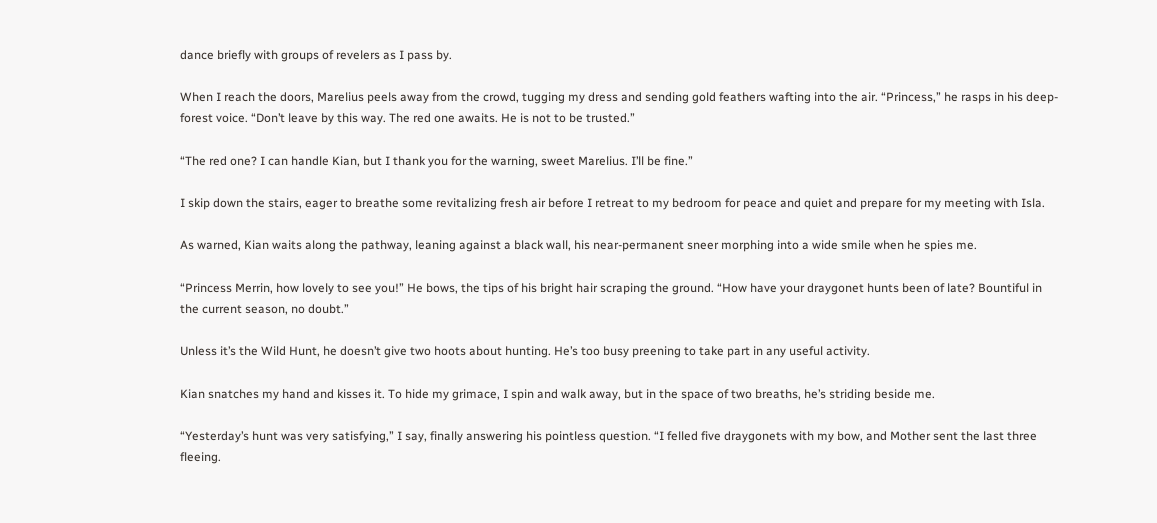dance briefly with groups of revelers as I pass by.

When I reach the doors, Marelius peels away from the crowd, tugging my dress and sending gold feathers wafting into the air. “Princess,” he rasps in his deep-forest voice. “Don’t leave by this way. The red one awaits. He is not to be trusted.”

“The red one? I can handle Kian, but I thank you for the warning, sweet Marelius. I’ll be fine.”

I skip down the stairs, eager to breathe some revitalizing fresh air before I retreat to my bedroom for peace and quiet and prepare for my meeting with Isla.

As warned, Kian waits along the pathway, leaning against a black wall, his near-permanent sneer morphing into a wide smile when he spies me.

“Princess Merrin, how lovely to see you!” He bows, the tips of his bright hair scraping the ground. “How have your draygonet hunts been of late? Bountiful in the current season, no doubt.”

Unless it’s the Wild Hunt, he doesn’t give two hoots about hunting. He’s too busy preening to take part in any useful activity.

Kian snatches my hand and kisses it. To hide my grimace, I spin and walk away, but in the space of two breaths, he’s striding beside me.

“Yesterday’s hunt was very satisfying,” I say, finally answering his pointless question. “I felled five draygonets with my bow, and Mother sent the last three fleeing.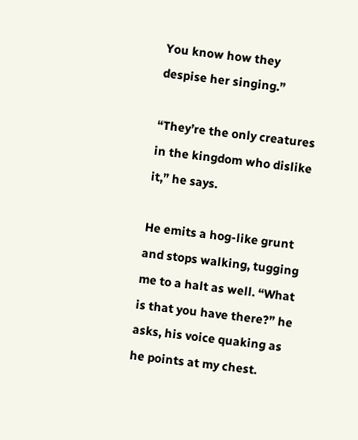You know how they despise her singing.”

“They’re the only creatures in the kingdom who dislike it,” he says.

He emits a hog-like grunt and stops walking, tugging me to a halt as well. “What is that you have there?” he asks, his voice quaking as he points at my chest.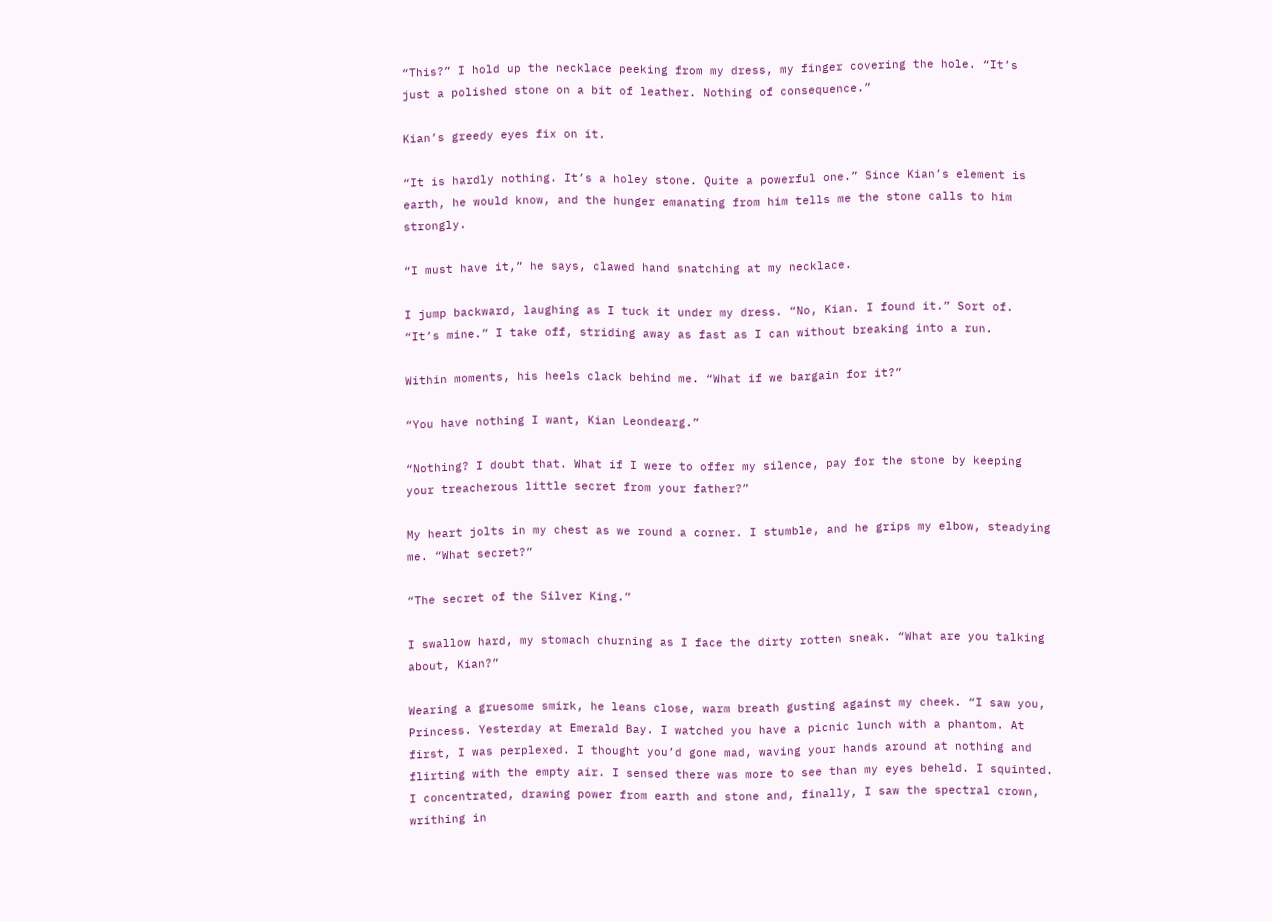“This?” I hold up the necklace peeking from my dress, my finger covering the hole. “It’s just a polished stone on a bit of leather. Nothing of consequence.”

Kian’s greedy eyes fix on it.

“It is hardly nothing. It’s a holey stone. Quite a powerful one.” Since Kian’s element is earth, he would know, and the hunger emanating from him tells me the stone calls to him strongly.

“I must have it,” he says, clawed hand snatching at my necklace.

I jump backward, laughing as I tuck it under my dress. “No, Kian. I found it.” Sort of. “It’s mine.” I take off, striding away as fast as I can without breaking into a run.

Within moments, his heels clack behind me. “What if we bargain for it?”

“You have nothing I want, Kian Leondearg.”

“Nothing? I doubt that. What if I were to offer my silence, pay for the stone by keeping your treacherous little secret from your father?”

My heart jolts in my chest as we round a corner. I stumble, and he grips my elbow, steadying me. “What secret?”

“The secret of the Silver King.”

I swallow hard, my stomach churning as I face the dirty rotten sneak. “What are you talking about, Kian?”

Wearing a gruesome smirk, he leans close, warm breath gusting against my cheek. “I saw you, Princess. Yesterday at Emerald Bay. I watched you have a picnic lunch with a phantom. At first, I was perplexed. I thought you’d gone mad, waving your hands around at nothing and flirting with the empty air. I sensed there was more to see than my eyes beheld. I squinted. I concentrated, drawing power from earth and stone and, finally, I saw the spectral crown, writhing in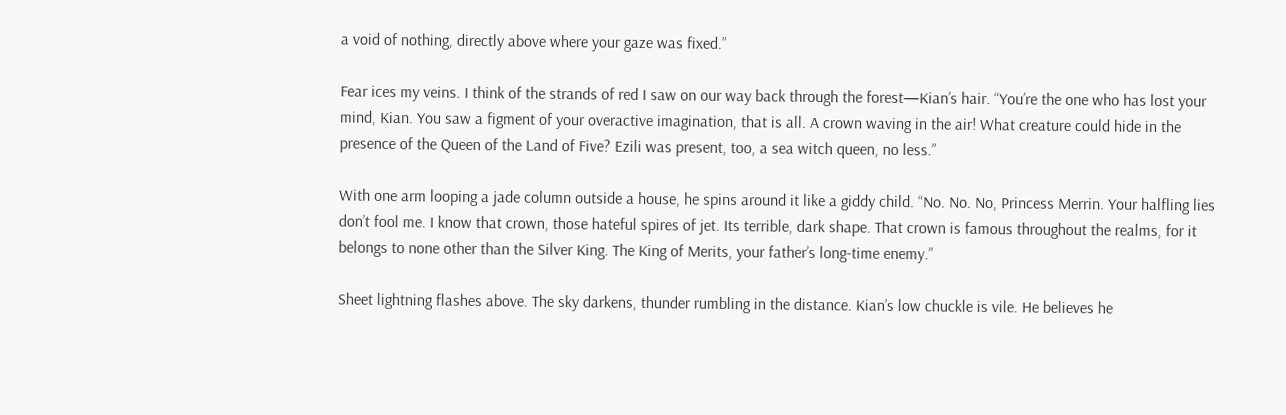a void of nothing, directly above where your gaze was fixed.”

Fear ices my veins. I think of the strands of red I saw on our way back through the forest—Kian’s hair. “You’re the one who has lost your mind, Kian. You saw a figment of your overactive imagination, that is all. A crown waving in the air! What creature could hide in the presence of the Queen of the Land of Five? Ezili was present, too, a sea witch queen, no less.”

With one arm looping a jade column outside a house, he spins around it like a giddy child. “No. No. No, Princess Merrin. Your halfling lies don’t fool me. I know that crown, those hateful spires of jet. Its terrible, dark shape. That crown is famous throughout the realms, for it belongs to none other than the Silver King. The King of Merits, your father’s long-time enemy.”

Sheet lightning flashes above. The sky darkens, thunder rumbling in the distance. Kian’s low chuckle is vile. He believes he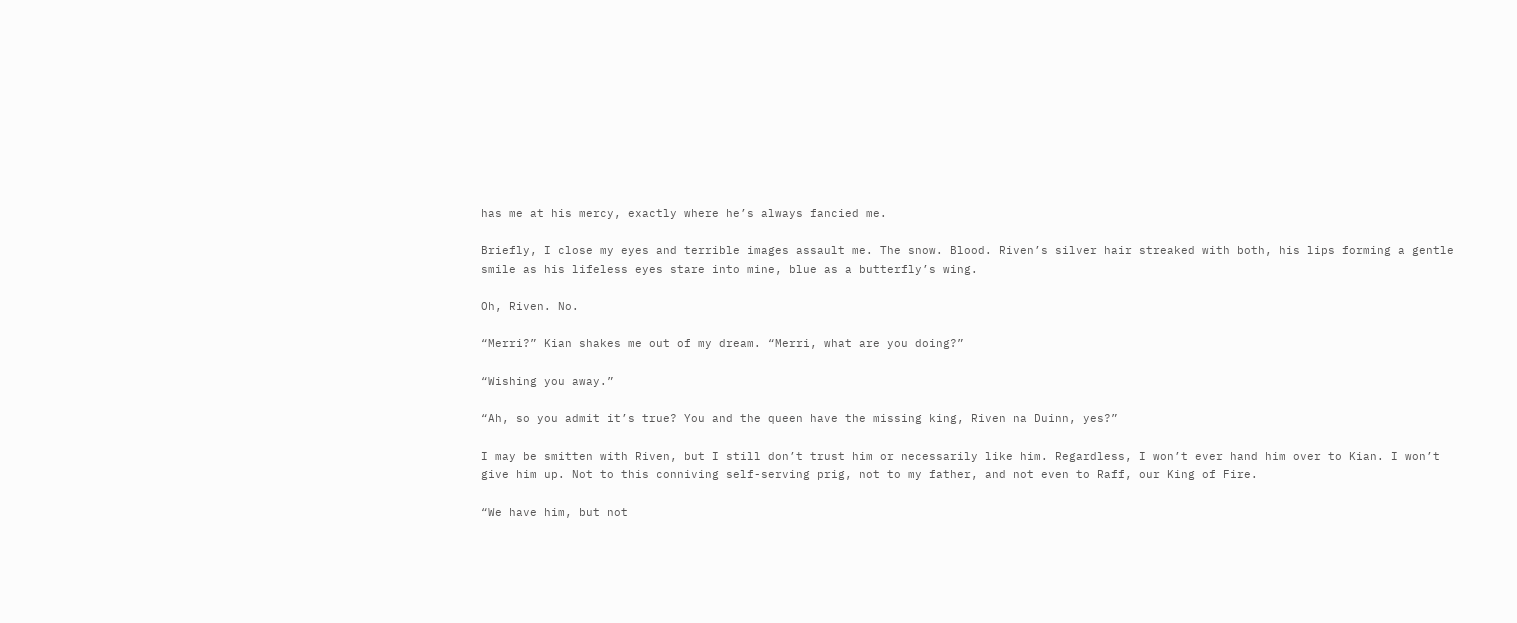has me at his mercy, exactly where he’s always fancied me.

Briefly, I close my eyes and terrible images assault me. The snow. Blood. Riven’s silver hair streaked with both, his lips forming a gentle smile as his lifeless eyes stare into mine, blue as a butterfly’s wing.

Oh, Riven. No.

“Merri?” Kian shakes me out of my dream. “Merri, what are you doing?”

“Wishing you away.”

“Ah, so you admit it’s true? You and the queen have the missing king, Riven na Duinn, yes?”

I may be smitten with Riven, but I still don’t trust him or necessarily like him. Regardless, I won’t ever hand him over to Kian. I won’t give him up. Not to this conniving self-serving prig, not to my father, and not even to Raff, our King of Fire.

“We have him, but not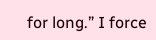for long.” I force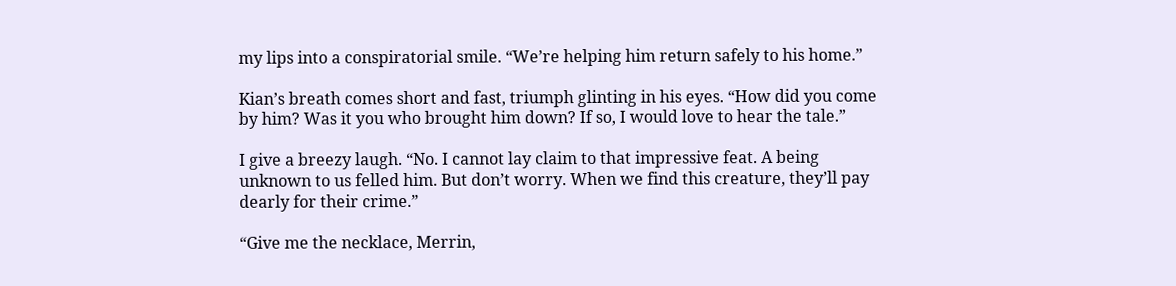my lips into a conspiratorial smile. “We’re helping him return safely to his home.”

Kian’s breath comes short and fast, triumph glinting in his eyes. “How did you come by him? Was it you who brought him down? If so, I would love to hear the tale.”

I give a breezy laugh. “No. I cannot lay claim to that impressive feat. A being unknown to us felled him. But don’t worry. When we find this creature, they’ll pay dearly for their crime.”

“Give me the necklace, Merrin,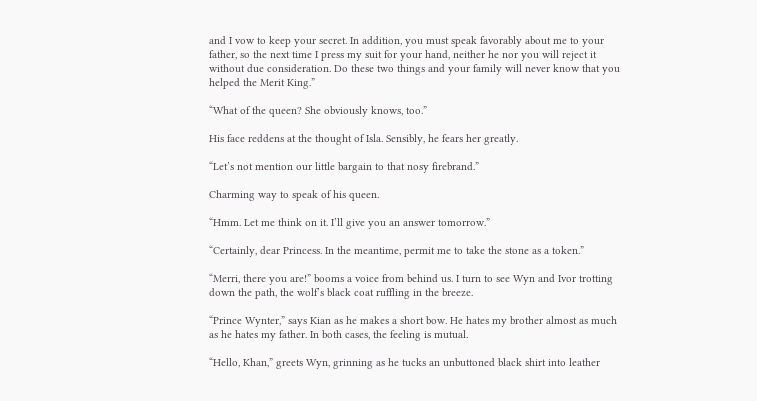and I vow to keep your secret. In addition, you must speak favorably about me to your father, so the next time I press my suit for your hand, neither he nor you will reject it without due consideration. Do these two things and your family will never know that you helped the Merit King.”

“What of the queen? She obviously knows, too.”

His face reddens at the thought of Isla. Sensibly, he fears her greatly.

“Let’s not mention our little bargain to that nosy firebrand.”

Charming way to speak of his queen.

“Hmm. Let me think on it. I’ll give you an answer tomorrow.”

“Certainly, dear Princess. In the meantime, permit me to take the stone as a token.”

“Merri, there you are!” booms a voice from behind us. I turn to see Wyn and Ivor trotting down the path, the wolf’s black coat ruffling in the breeze.

“Prince Wynter,” says Kian as he makes a short bow. He hates my brother almost as much as he hates my father. In both cases, the feeling is mutual.

“Hello, Khan,” greets Wyn, grinning as he tucks an unbuttoned black shirt into leather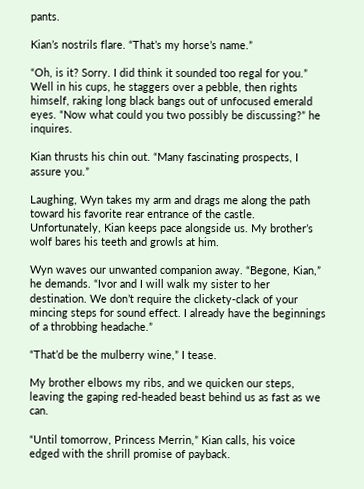pants.

Kian’s nostrils flare. “That’s my horse’s name.”

“Oh, is it? Sorry. I did think it sounded too regal for you.” Well in his cups, he staggers over a pebble, then rights himself, raking long black bangs out of unfocused emerald eyes. “Now what could you two possibly be discussing?” he inquires.

Kian thrusts his chin out. “Many fascinating prospects, I assure you.”

Laughing, Wyn takes my arm and drags me along the path toward his favorite rear entrance of the castle. Unfortunately, Kian keeps pace alongside us. My brother’s wolf bares his teeth and growls at him.

Wyn waves our unwanted companion away. “Begone, Kian,” he demands. “Ivor and I will walk my sister to her destination. We don’t require the clickety-clack of your mincing steps for sound effect. I already have the beginnings of a throbbing headache.”

“That’d be the mulberry wine,” I tease.

My brother elbows my ribs, and we quicken our steps, leaving the gaping red-headed beast behind us as fast as we can.

“Until tomorrow, Princess Merrin,” Kian calls, his voice edged with the shrill promise of payback.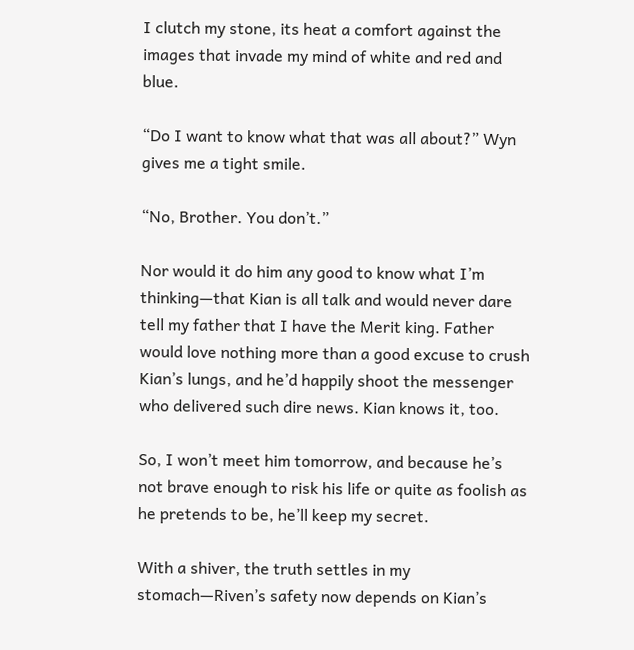I clutch my stone, its heat a comfort against the images that invade my mind of white and red and blue.

“Do I want to know what that was all about?” Wyn gives me a tight smile.

“No, Brother. You don’t.”

Nor would it do him any good to know what I’m thinking—that Kian is all talk and would never dare tell my father that I have the Merit king. Father would love nothing more than a good excuse to crush Kian’s lungs, and he’d happily shoot the messenger who delivered such dire news. Kian knows it, too.

So, I won’t meet him tomorrow, and because he’s not brave enough to risk his life or quite as foolish as he pretends to be, he’ll keep my secret.

With a shiver, the truth settles in my stomach—Riven’s safety now depends on Kian’s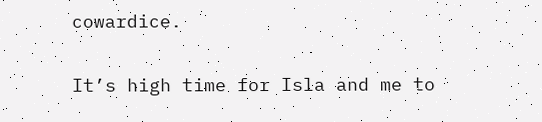cowardice.

It’s high time for Isla and me to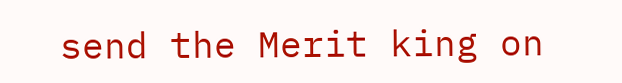send the Merit king on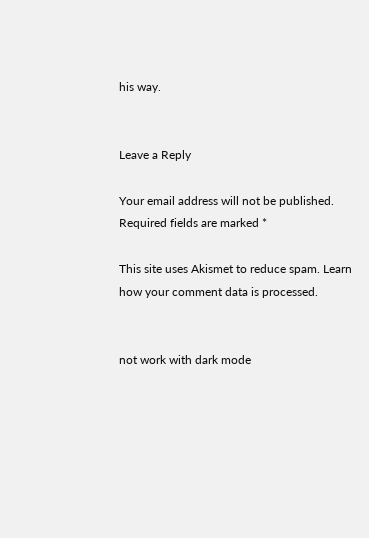his way.


Leave a Reply

Your email address will not be published. Required fields are marked *

This site uses Akismet to reduce spam. Learn how your comment data is processed.


not work with dark mode